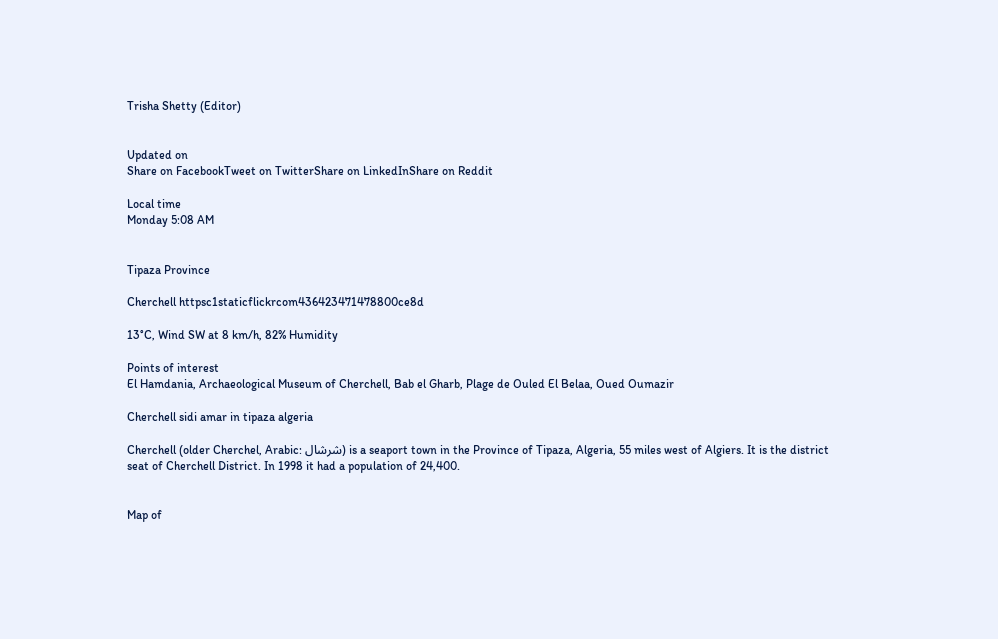Trisha Shetty (Editor)


Updated on
Share on FacebookTweet on TwitterShare on LinkedInShare on Reddit

Local time
Monday 5:08 AM


Tipaza Province

Cherchell httpsc1staticflickrcom436423471478800ce8d

13°C, Wind SW at 8 km/h, 82% Humidity

Points of interest
El Hamdania, Archaeological Museum of Cherchell, Bab el Gharb, Plage de Ouled El Belaa, Oued Oumazir

Cherchell sidi amar in tipaza algeria

Cherchell (older Cherchel, Arabic: شرشال) is a seaport town in the Province of Tipaza, Algeria, 55 miles west of Algiers. It is the district seat of Cherchell District. In 1998 it had a population of 24,400.


Map of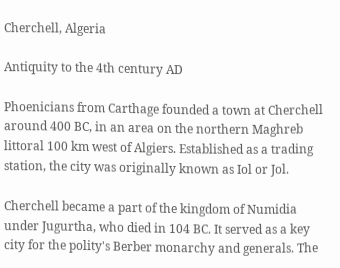Cherchell, Algeria

Antiquity to the 4th century AD

Phoenicians from Carthage founded a town at Cherchell around 400 BC, in an area on the northern Maghreb littoral 100 km west of Algiers. Established as a trading station, the city was originally known as Iol or Jol.

Cherchell became a part of the kingdom of Numidia under Jugurtha, who died in 104 BC. It served as a key city for the polity's Berber monarchy and generals. The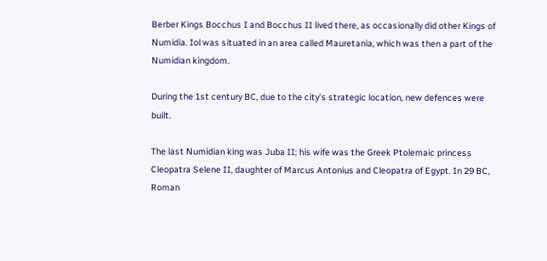Berber Kings Bocchus I and Bocchus II lived there, as occasionally did other Kings of Numidia. Iol was situated in an area called Mauretania, which was then a part of the Numidian kingdom.

During the 1st century BC, due to the city’s strategic location, new defences were built.

The last Numidian king was Juba II; his wife was the Greek Ptolemaic princess Cleopatra Selene II, daughter of Marcus Antonius and Cleopatra of Egypt. In 29 BC, Roman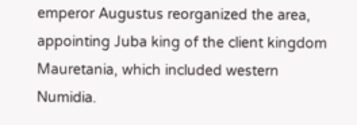emperor Augustus reorganized the area, appointing Juba king of the client kingdom Mauretania, which included western Numidia.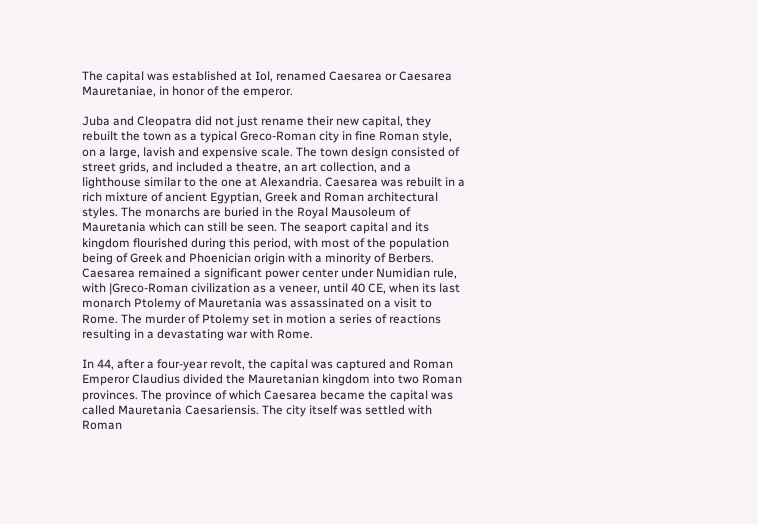The capital was established at Iol, renamed Caesarea or Caesarea Mauretaniae, in honor of the emperor.

Juba and Cleopatra did not just rename their new capital, they rebuilt the town as a typical Greco-Roman city in fine Roman style, on a large, lavish and expensive scale. The town design consisted of street grids, and included a theatre, an art collection, and a lighthouse similar to the one at Alexandria. Caesarea was rebuilt in a rich mixture of ancient Egyptian, Greek and Roman architectural styles. The monarchs are buried in the Royal Mausoleum of Mauretania which can still be seen. The seaport capital and its kingdom flourished during this period, with most of the population being of Greek and Phoenician origin with a minority of Berbers. Caesarea remained a significant power center under Numidian rule, with |Greco-Roman civilization as a veneer, until 40 CE, when its last monarch Ptolemy of Mauretania was assassinated on a visit to Rome. The murder of Ptolemy set in motion a series of reactions resulting in a devastating war with Rome.

In 44, after a four-year revolt, the capital was captured and Roman Emperor Claudius divided the Mauretanian kingdom into two Roman provinces. The province of which Caesarea became the capital was called Mauretania Caesariensis. The city itself was settled with Roman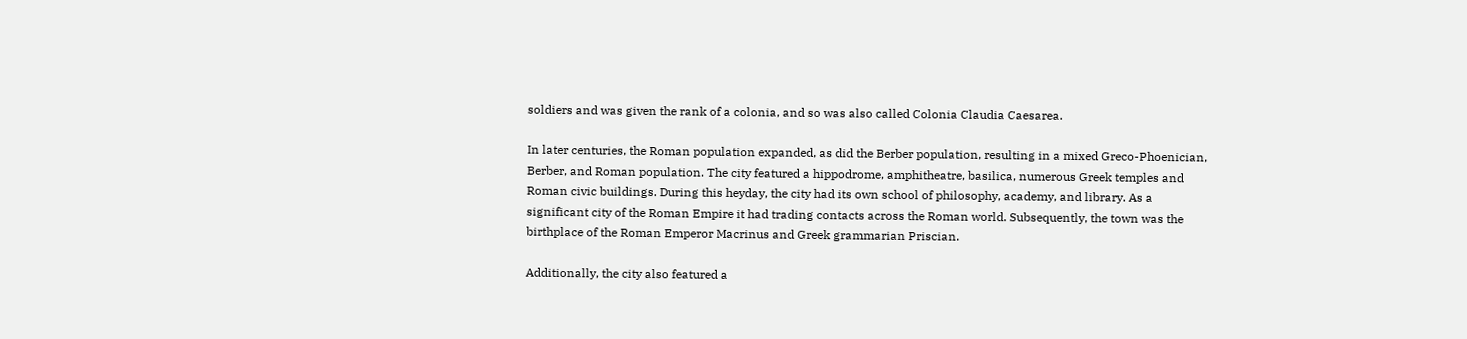soldiers and was given the rank of a colonia, and so was also called Colonia Claudia Caesarea.

In later centuries, the Roman population expanded, as did the Berber population, resulting in a mixed Greco-Phoenician, Berber, and Roman population. The city featured a hippodrome, amphitheatre, basilica, numerous Greek temples and Roman civic buildings. During this heyday, the city had its own school of philosophy, academy, and library. As a significant city of the Roman Empire it had trading contacts across the Roman world. Subsequently, the town was the birthplace of the Roman Emperor Macrinus and Greek grammarian Priscian.

Additionally, the city also featured a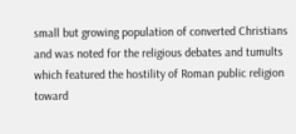small but growing population of converted Christians and was noted for the religious debates and tumults which featured the hostility of Roman public religion toward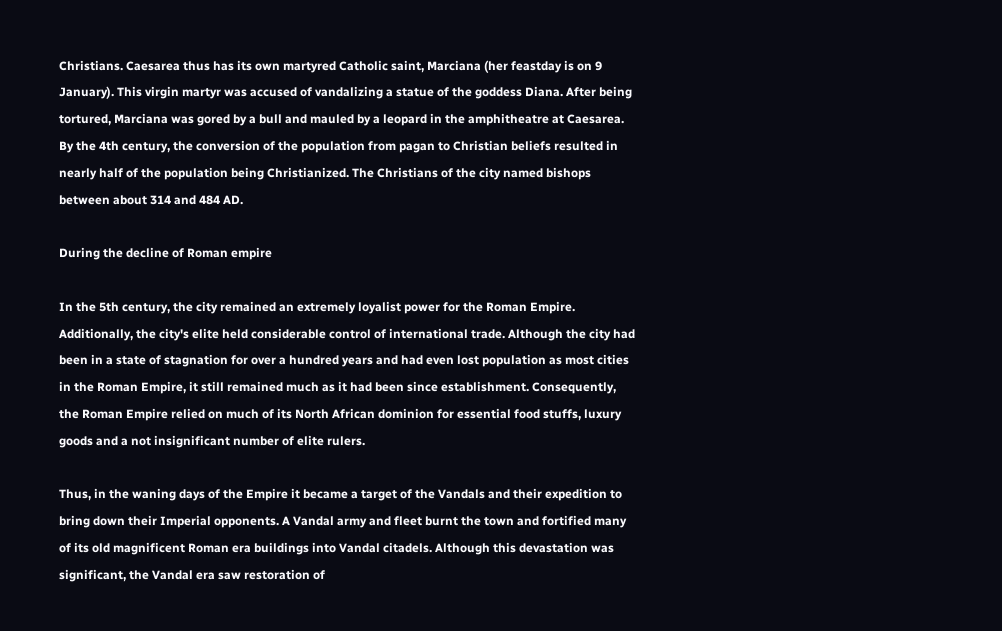Christians. Caesarea thus has its own martyred Catholic saint, Marciana (her feastday is on 9 January). This virgin martyr was accused of vandalizing a statue of the goddess Diana. After being tortured, Marciana was gored by a bull and mauled by a leopard in the amphitheatre at Caesarea. By the 4th century, the conversion of the population from pagan to Christian beliefs resulted in nearly half of the population being Christianized. The Christians of the city named bishops between about 314 and 484 AD.

During the decline of Roman empire

In the 5th century, the city remained an extremely loyalist power for the Roman Empire. Additionally, the city's elite held considerable control of international trade. Although the city had been in a state of stagnation for over a hundred years and had even lost population as most cities in the Roman Empire, it still remained much as it had been since establishment. Consequently, the Roman Empire relied on much of its North African dominion for essential food stuffs, luxury goods and a not insignificant number of elite rulers.

Thus, in the waning days of the Empire it became a target of the Vandals and their expedition to bring down their Imperial opponents. A Vandal army and fleet burnt the town and fortified many of its old magnificent Roman era buildings into Vandal citadels. Although this devastation was significant, the Vandal era saw restoration of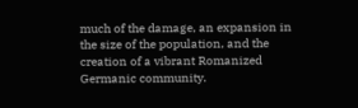much of the damage, an expansion in the size of the population, and the creation of a vibrant Romanized Germanic community.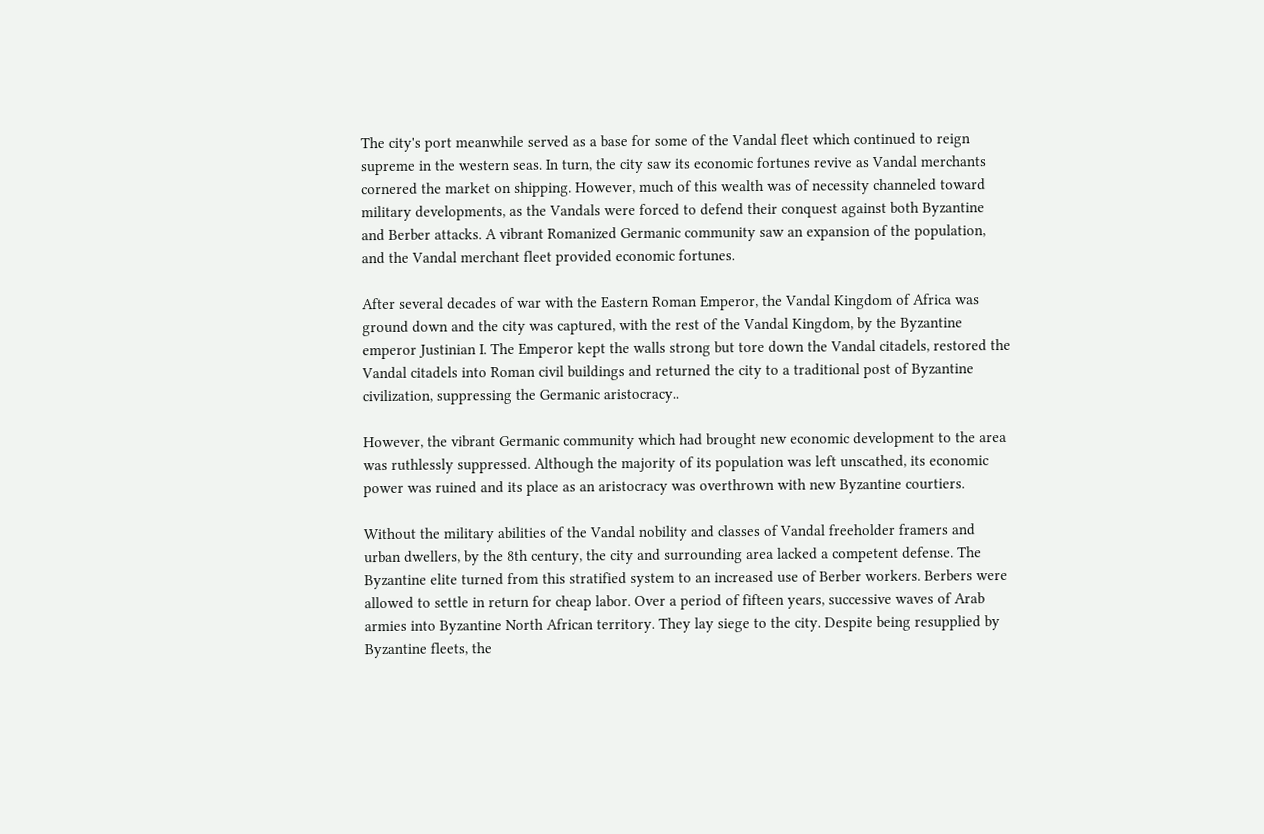The city's port meanwhile served as a base for some of the Vandal fleet which continued to reign supreme in the western seas. In turn, the city saw its economic fortunes revive as Vandal merchants cornered the market on shipping. However, much of this wealth was of necessity channeled toward military developments, as the Vandals were forced to defend their conquest against both Byzantine and Berber attacks. A vibrant Romanized Germanic community saw an expansion of the population, and the Vandal merchant fleet provided economic fortunes.

After several decades of war with the Eastern Roman Emperor, the Vandal Kingdom of Africa was ground down and the city was captured, with the rest of the Vandal Kingdom, by the Byzantine emperor Justinian I. The Emperor kept the walls strong but tore down the Vandal citadels, restored the Vandal citadels into Roman civil buildings and returned the city to a traditional post of Byzantine civilization, suppressing the Germanic aristocracy..

However, the vibrant Germanic community which had brought new economic development to the area was ruthlessly suppressed. Although the majority of its population was left unscathed, its economic power was ruined and its place as an aristocracy was overthrown with new Byzantine courtiers.

Without the military abilities of the Vandal nobility and classes of Vandal freeholder framers and urban dwellers, by the 8th century, the city and surrounding area lacked a competent defense. The Byzantine elite turned from this stratified system to an increased use of Berber workers. Berbers were allowed to settle in return for cheap labor. Over a period of fifteen years, successive waves of Arab armies into Byzantine North African territory. They lay siege to the city. Despite being resupplied by Byzantine fleets, the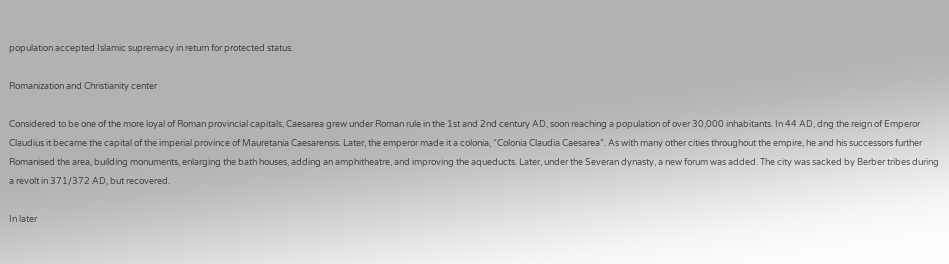population accepted Islamic supremacy in return for protected status.

Romanization and Christianity center

Considered to be one of the more loyal of Roman provincial capitals, Caesarea grew under Roman rule in the 1st and 2nd century AD, soon reaching a population of over 30,000 inhabitants. In 44 AD, dng the reign of Emperor Claudius it became the capital of the imperial province of Mauretania Caesarensis. Later, the emperor made it a colonia, “Colonia Claudia Caesarea”. As with many other cities throughout the empire, he and his successors further Romanised the area, building monuments, enlarging the bath houses, adding an amphitheatre, and improving the aqueducts. Later, under the Severan dynasty, a new forum was added. The city was sacked by Berber tribes during a revolt in 371/372 AD, but recovered.

In later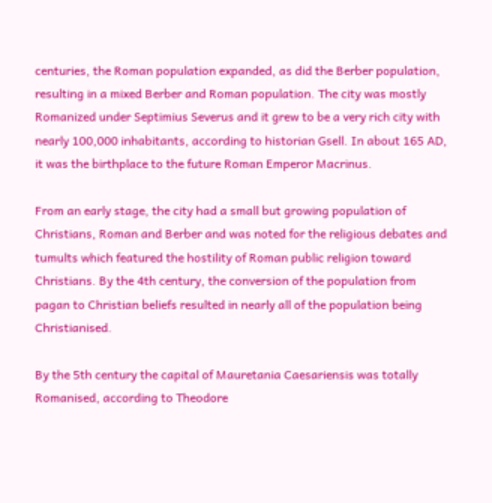centuries, the Roman population expanded, as did the Berber population, resulting in a mixed Berber and Roman population. The city was mostly Romanized under Septimius Severus and it grew to be a very rich city with nearly 100,000 inhabitants, according to historian Gsell. In about 165 AD, it was the birthplace to the future Roman Emperor Macrinus.

From an early stage, the city had a small but growing population of Christians, Roman and Berber and was noted for the religious debates and tumults which featured the hostility of Roman public religion toward Christians. By the 4th century, the conversion of the population from pagan to Christian beliefs resulted in nearly all of the population being Christianised.

By the 5th century the capital of Mauretania Caesariensis was totally Romanised, according to Theodore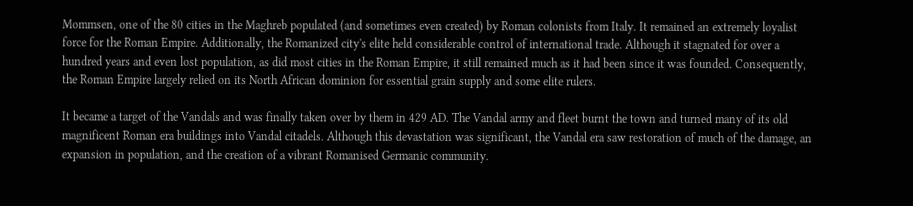Mommsen, one of the 80 cities in the Maghreb populated (and sometimes even created) by Roman colonists from Italy. It remained an extremely loyalist force for the Roman Empire. Additionally, the Romanized city's elite held considerable control of international trade. Although it stagnated for over a hundred years and even lost population, as did most cities in the Roman Empire, it still remained much as it had been since it was founded. Consequently, the Roman Empire largely relied on its North African dominion for essential grain supply and some elite rulers.

It became a target of the Vandals and was finally taken over by them in 429 AD. The Vandal army and fleet burnt the town and turned many of its old magnificent Roman era buildings into Vandal citadels. Although this devastation was significant, the Vandal era saw restoration of much of the damage, an expansion in population, and the creation of a vibrant Romanised Germanic community.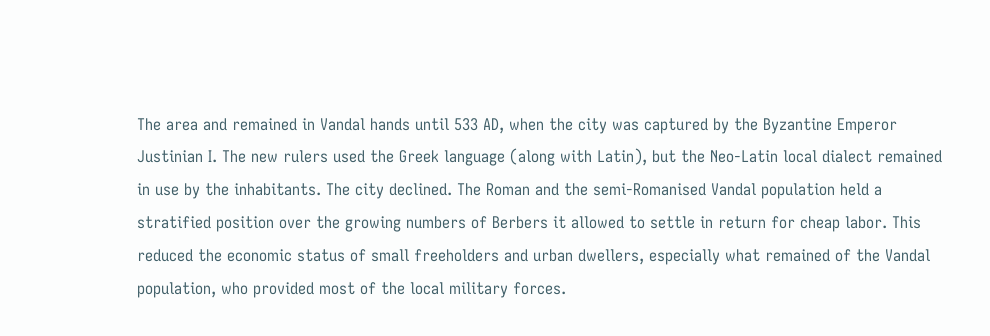The area and remained in Vandal hands until 533 AD, when the city was captured by the Byzantine Emperor Justinian I. The new rulers used the Greek language (along with Latin), but the Neo-Latin local dialect remained in use by the inhabitants. The city declined. The Roman and the semi-Romanised Vandal population held a stratified position over the growing numbers of Berbers it allowed to settle in return for cheap labor. This reduced the economic status of small freeholders and urban dwellers, especially what remained of the Vandal population, who provided most of the local military forces.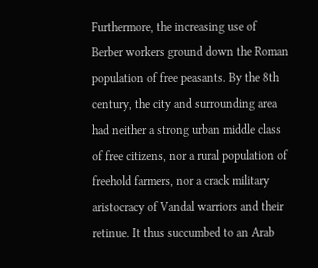Furthermore, the increasing use of Berber workers ground down the Roman population of free peasants. By the 8th century, the city and surrounding area had neither a strong urban middle class of free citizens, nor a rural population of freehold farmers, nor a crack military aristocracy of Vandal warriors and their retinue. It thus succumbed to an Arab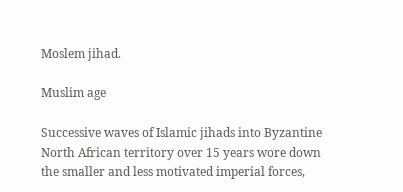Moslem jihad.

Muslim age

Successive waves of Islamic jihads into Byzantine North African territory over 15 years wore down the smaller and less motivated imperial forces,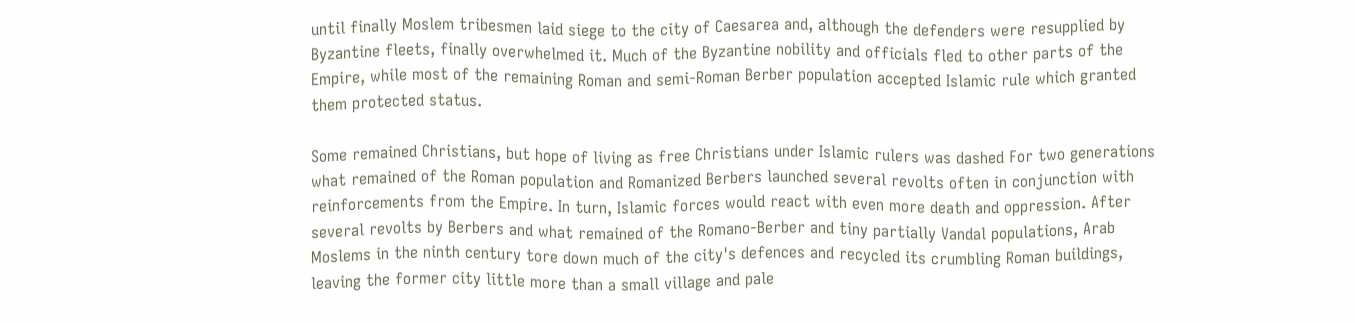until finally Moslem tribesmen laid siege to the city of Caesarea and, although the defenders were resupplied by Byzantine fleets, finally overwhelmed it. Much of the Byzantine nobility and officials fled to other parts of the Empire, while most of the remaining Roman and semi-Roman Berber population accepted Islamic rule which granted them protected status.

Some remained Christians, but hope of living as free Christians under Islamic rulers was dashed For two generations what remained of the Roman population and Romanized Berbers launched several revolts often in conjunction with reinforcements from the Empire. In turn, Islamic forces would react with even more death and oppression. After several revolts by Berbers and what remained of the Romano-Berber and tiny partially Vandal populations, Arab Moslems in the ninth century tore down much of the city's defences and recycled its crumbling Roman buildings, leaving the former city little more than a small village and pale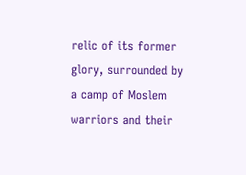relic of its former glory, surrounded by a camp of Moslem warriors and their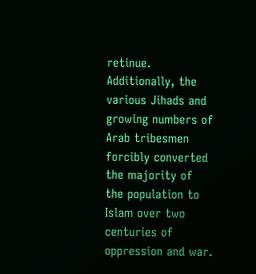retinue. Additionally, the various Jihads and growing numbers of Arab tribesmen forcibly converted the majority of the population to Islam over two centuries of oppression and war.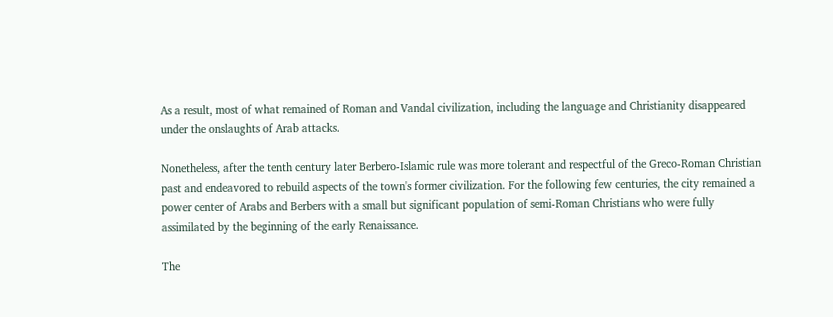As a result, most of what remained of Roman and Vandal civilization, including the language and Christianity disappeared under the onslaughts of Arab attacks.

Nonetheless, after the tenth century later Berbero-Islamic rule was more tolerant and respectful of the Greco-Roman Christian past and endeavored to rebuild aspects of the town's former civilization. For the following few centuries, the city remained a power center of Arabs and Berbers with a small but significant population of semi-Roman Christians who were fully assimilated by the beginning of the early Renaissance.

The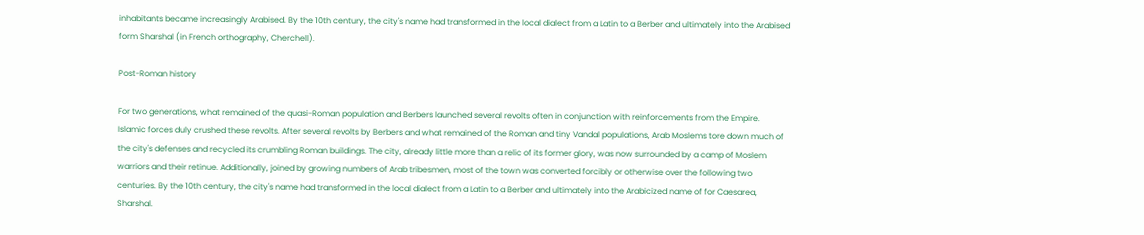inhabitants became increasingly Arabised. By the 10th century, the city's name had transformed in the local dialect from a Latin to a Berber and ultimately into the Arabised form Sharshal (in French orthography, Cherchell).

Post-Roman history

For two generations, what remained of the quasi-Roman population and Berbers launched several revolts often in conjunction with reinforcements from the Empire. Islamic forces duly crushed these revolts. After several revolts by Berbers and what remained of the Roman and tiny Vandal populations, Arab Moslems tore down much of the city's defenses and recycled its crumbling Roman buildings. The city, already little more than a relic of its former glory, was now surrounded by a camp of Moslem warriors and their retinue. Additionally, joined by growing numbers of Arab tribesmen, most of the town was converted forcibly or otherwise over the following two centuries. By the 10th century, the city's name had transformed in the local dialect from a Latin to a Berber and ultimately into the Arabicized name of for Caesarea, Sharshal.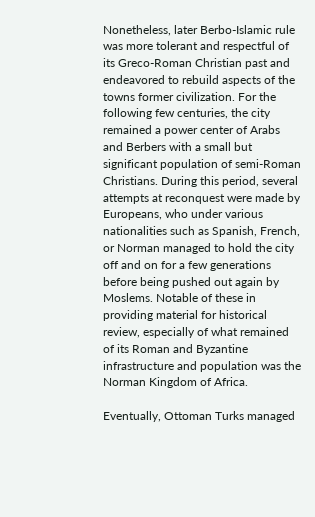Nonetheless, later Berbo-Islamic rule was more tolerant and respectful of its Greco-Roman Christian past and endeavored to rebuild aspects of the towns former civilization. For the following few centuries, the city remained a power center of Arabs and Berbers with a small but significant population of semi-Roman Christians. During this period, several attempts at reconquest were made by Europeans, who under various nationalities such as Spanish, French, or Norman managed to hold the city off and on for a few generations before being pushed out again by Moslems. Notable of these in providing material for historical review, especially of what remained of its Roman and Byzantine infrastructure and population was the Norman Kingdom of Africa.

Eventually, Ottoman Turks managed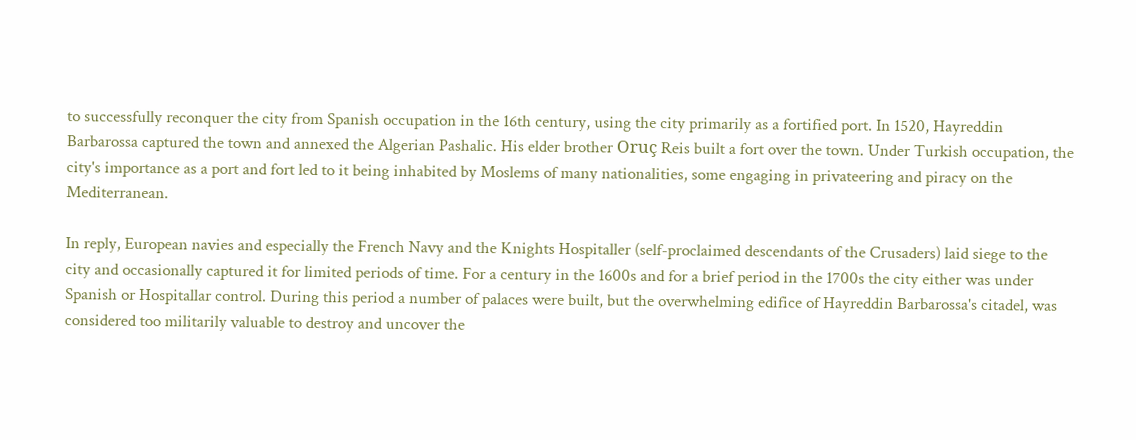to successfully reconquer the city from Spanish occupation in the 16th century, using the city primarily as a fortified port. In 1520, Hayreddin Barbarossa captured the town and annexed the Algerian Pashalic. His elder brother Oruç Reis built a fort over the town. Under Turkish occupation, the city's importance as a port and fort led to it being inhabited by Moslems of many nationalities, some engaging in privateering and piracy on the Mediterranean.

In reply, European navies and especially the French Navy and the Knights Hospitaller (self-proclaimed descendants of the Crusaders) laid siege to the city and occasionally captured it for limited periods of time. For a century in the 1600s and for a brief period in the 1700s the city either was under Spanish or Hospitallar control. During this period a number of palaces were built, but the overwhelming edifice of Hayreddin Barbarossa's citadel, was considered too militarily valuable to destroy and uncover the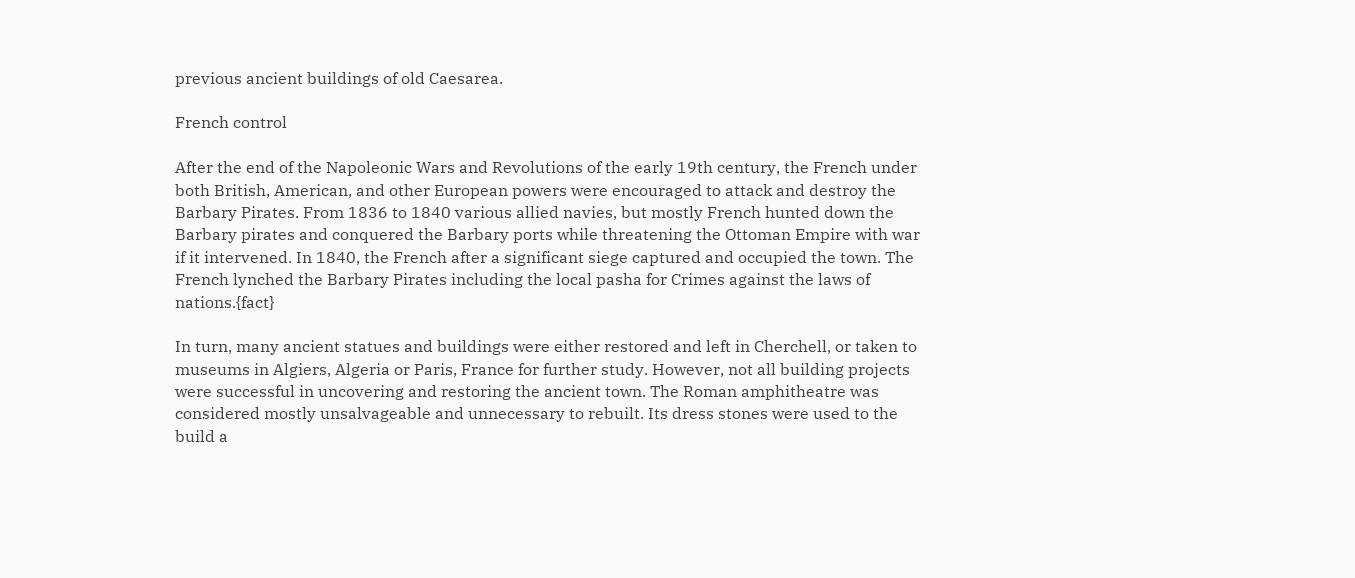previous ancient buildings of old Caesarea.

French control

After the end of the Napoleonic Wars and Revolutions of the early 19th century, the French under both British, American, and other European powers were encouraged to attack and destroy the Barbary Pirates. From 1836 to 1840 various allied navies, but mostly French hunted down the Barbary pirates and conquered the Barbary ports while threatening the Ottoman Empire with war if it intervened. In 1840, the French after a significant siege captured and occupied the town. The French lynched the Barbary Pirates including the local pasha for Crimes against the laws of nations.{fact}

In turn, many ancient statues and buildings were either restored and left in Cherchell, or taken to museums in Algiers, Algeria or Paris, France for further study. However, not all building projects were successful in uncovering and restoring the ancient town. The Roman amphitheatre was considered mostly unsalvageable and unnecessary to rebuilt. Its dress stones were used to the build a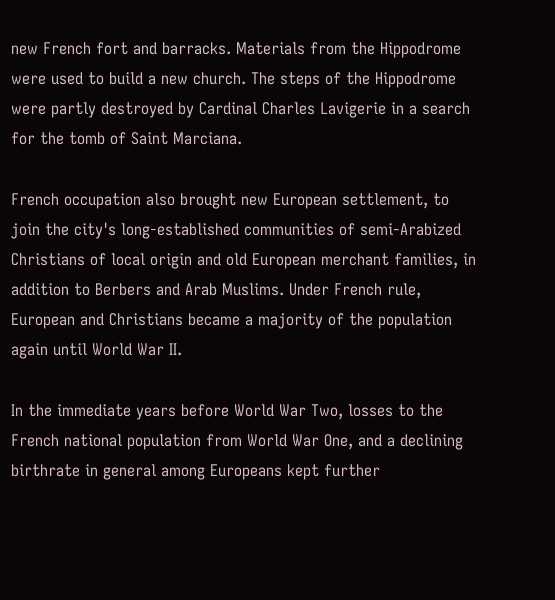new French fort and barracks. Materials from the Hippodrome were used to build a new church. The steps of the Hippodrome were partly destroyed by Cardinal Charles Lavigerie in a search for the tomb of Saint Marciana.

French occupation also brought new European settlement, to join the city's long-established communities of semi-Arabized Christians of local origin and old European merchant families, in addition to Berbers and Arab Muslims. Under French rule, European and Christians became a majority of the population again until World War II.

In the immediate years before World War Two, losses to the French national population from World War One, and a declining birthrate in general among Europeans kept further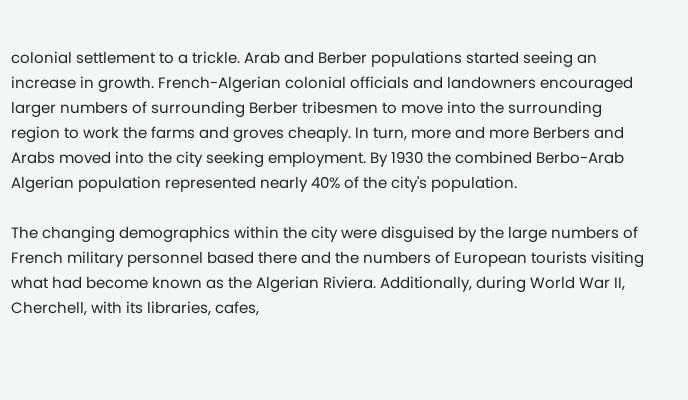colonial settlement to a trickle. Arab and Berber populations started seeing an increase in growth. French-Algerian colonial officials and landowners encouraged larger numbers of surrounding Berber tribesmen to move into the surrounding region to work the farms and groves cheaply. In turn, more and more Berbers and Arabs moved into the city seeking employment. By 1930 the combined Berbo-Arab Algerian population represented nearly 40% of the city's population.

The changing demographics within the city were disguised by the large numbers of French military personnel based there and the numbers of European tourists visiting what had become known as the Algerian Riviera. Additionally, during World War II, Cherchell, with its libraries, cafes,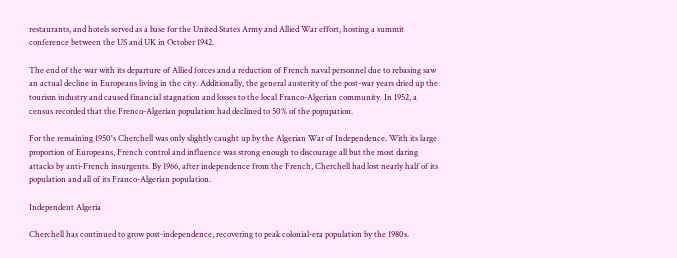restaurants, and hotels served as a base for the United States Army and Allied War effort, hosting a summit conference between the US and UK in October 1942.

The end of the war with its departure of Allied forces and a reduction of French naval personnel due to rebasing saw an actual decline in Europeans living in the city. Additionally, the general austerity of the post-war years dried up the tourism industry and caused financial stagnation and losses to the local Franco-Algerian community. In 1952, a census recorded that the Frenco-Algerian population had declined to 50% of the popupation.

For the remaining 1950's Cherchell was only slightly caught up by the Algerian War of Independence. With its large proportion of Europeans, French control and influence was strong enough to discourage all but the most daring attacks by anti-French insurgents. By 1966, after independence from the French, Cherchell had lost nearly half of its population and all of its Franco-Algerian population.

Independent Algeria

Cherchell has continued to grow post-independence, recovering to peak colonial-era population by the 1980s.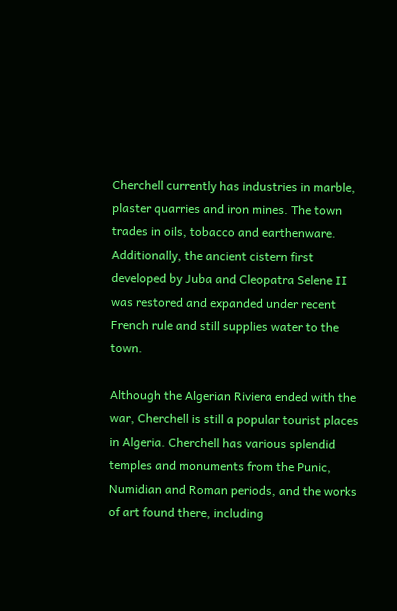Cherchell currently has industries in marble, plaster quarries and iron mines. The town trades in oils, tobacco and earthenware. Additionally, the ancient cistern first developed by Juba and Cleopatra Selene II was restored and expanded under recent French rule and still supplies water to the town.

Although the Algerian Riviera ended with the war, Cherchell is still a popular tourist places in Algeria. Cherchell has various splendid temples and monuments from the Punic, Numidian and Roman periods, and the works of art found there, including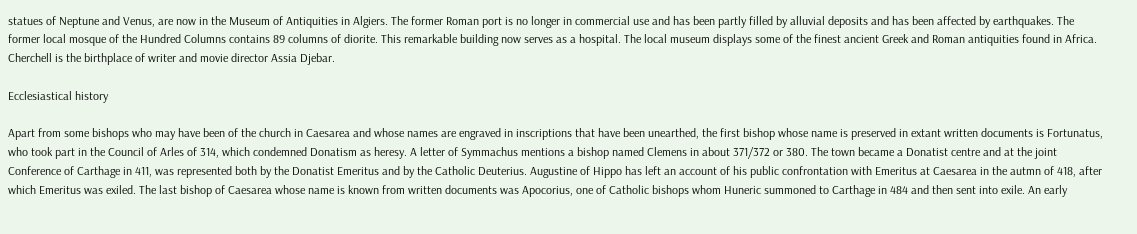statues of Neptune and Venus, are now in the Museum of Antiquities in Algiers. The former Roman port is no longer in commercial use and has been partly filled by alluvial deposits and has been affected by earthquakes. The former local mosque of the Hundred Columns contains 89 columns of diorite. This remarkable building now serves as a hospital. The local museum displays some of the finest ancient Greek and Roman antiquities found in Africa. Cherchell is the birthplace of writer and movie director Assia Djebar.

Ecclesiastical history

Apart from some bishops who may have been of the church in Caesarea and whose names are engraved in inscriptions that have been unearthed, the first bishop whose name is preserved in extant written documents is Fortunatus, who took part in the Council of Arles of 314, which condemned Donatism as heresy. A letter of Symmachus mentions a bishop named Clemens in about 371/372 or 380. The town became a Donatist centre and at the joint Conference of Carthage in 411, was represented both by the Donatist Emeritus and by the Catholic Deuterius. Augustine of Hippo has left an account of his public confrontation with Emeritus at Caesarea in the autmn of 418, after which Emeritus was exiled. The last bishop of Caesarea whose name is known from written documents was Apocorius, one of Catholic bishops whom Huneric summoned to Carthage in 484 and then sent into exile. An early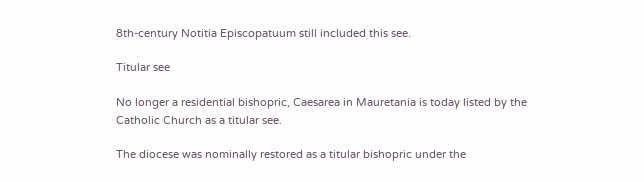8th-century Notitia Episcopatuum still included this see.

Titular see

No longer a residential bishopric, Caesarea in Mauretania is today listed by the Catholic Church as a titular see.

The diocese was nominally restored as a titular bishopric under the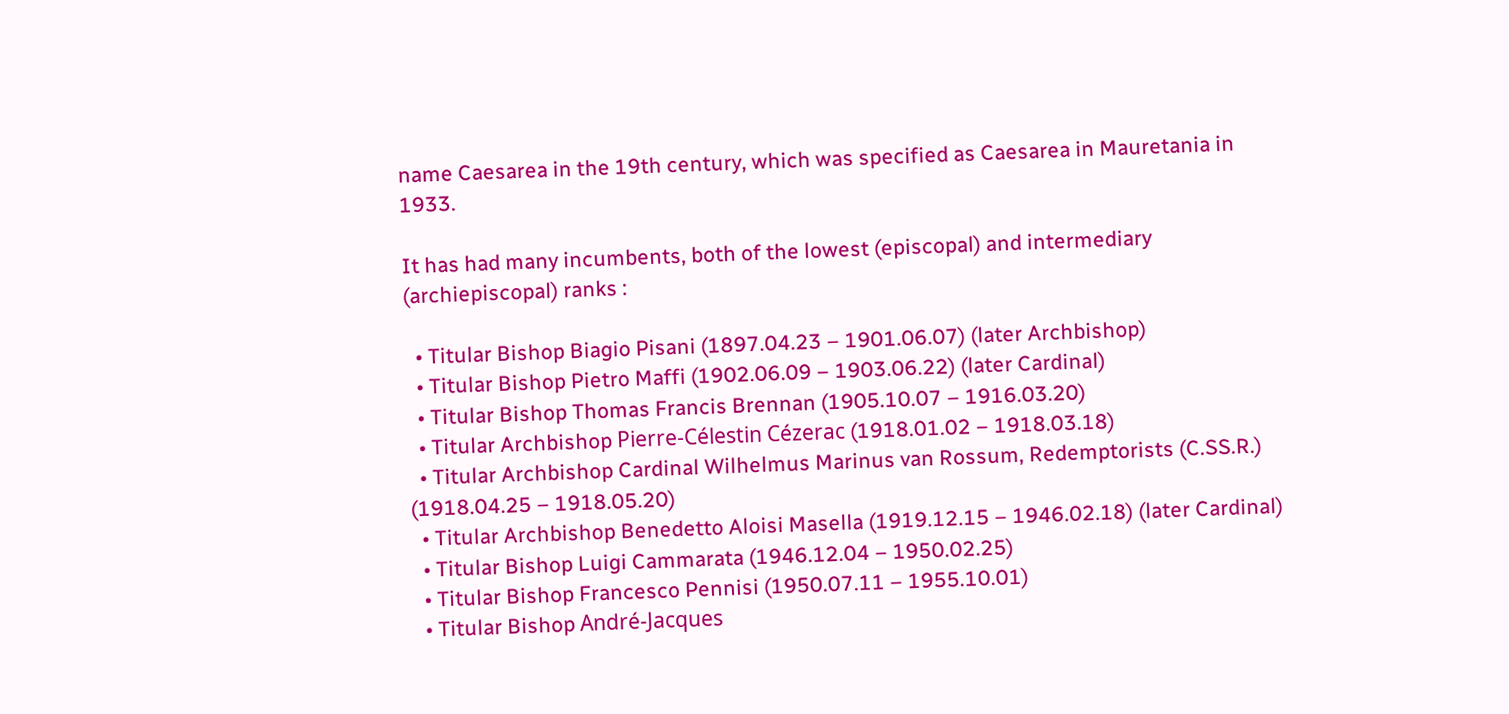name Caesarea in the 19th century, which was specified as Caesarea in Mauretania in 1933.

It has had many incumbents, both of the lowest (episcopal) and intermediary (archiepiscopal) ranks :

  • Titular Bishop Biagio Pisani (1897.04.23 – 1901.06.07) (later Archbishop)
  • Titular Bishop Pietro Maffi (1902.06.09 – 1903.06.22) (later Cardinal)
  • Titular Bishop Thomas Francis Brennan (1905.10.07 – 1916.03.20)
  • Titular Archbishop Pierre-Célestin Cézerac (1918.01.02 – 1918.03.18)
  • Titular Archbishop Cardinal Wilhelmus Marinus van Rossum, Redemptorists (C.SS.R.) (1918.04.25 – 1918.05.20)
  • Titular Archbishop Benedetto Aloisi Masella (1919.12.15 – 1946.02.18) (later Cardinal)
  • Titular Bishop Luigi Cammarata (1946.12.04 – 1950.02.25)
  • Titular Bishop Francesco Pennisi (1950.07.11 – 1955.10.01)
  • Titular Bishop André-Jacques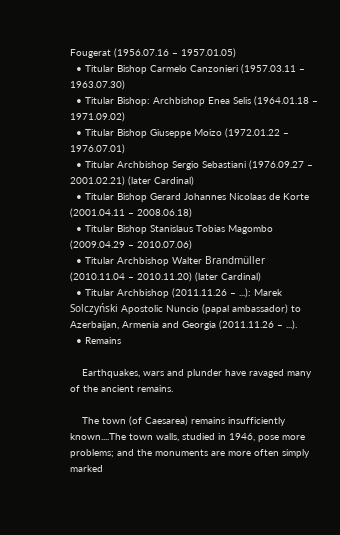Fougerat (1956.07.16 – 1957.01.05)
  • Titular Bishop Carmelo Canzonieri (1957.03.11 – 1963.07.30)
  • Titular Bishop: Archbishop Enea Selis (1964.01.18 – 1971.09.02)
  • Titular Bishop Giuseppe Moizo (1972.01.22 – 1976.07.01)
  • Titular Archbishop Sergio Sebastiani (1976.09.27 – 2001.02.21) (later Cardinal)
  • Titular Bishop Gerard Johannes Nicolaas de Korte (2001.04.11 – 2008.06.18)
  • Titular Bishop Stanislaus Tobias Magombo (2009.04.29 – 2010.07.06)
  • Titular Archbishop Walter Brandmüller (2010.11.04 – 2010.11.20) (later Cardinal)
  • Titular Archbishop (2011.11.26 – ...): Marek Solczyński Apostolic Nuncio (papal ambassador) to Azerbaijan, Armenia and Georgia (2011.11.26 – ...).
  • Remains

    Earthquakes, wars and plunder have ravaged many of the ancient remains.

    The town (of Caesarea) remains insufficiently known....The town walls, studied in 1946, pose more problems; and the monuments are more often simply marked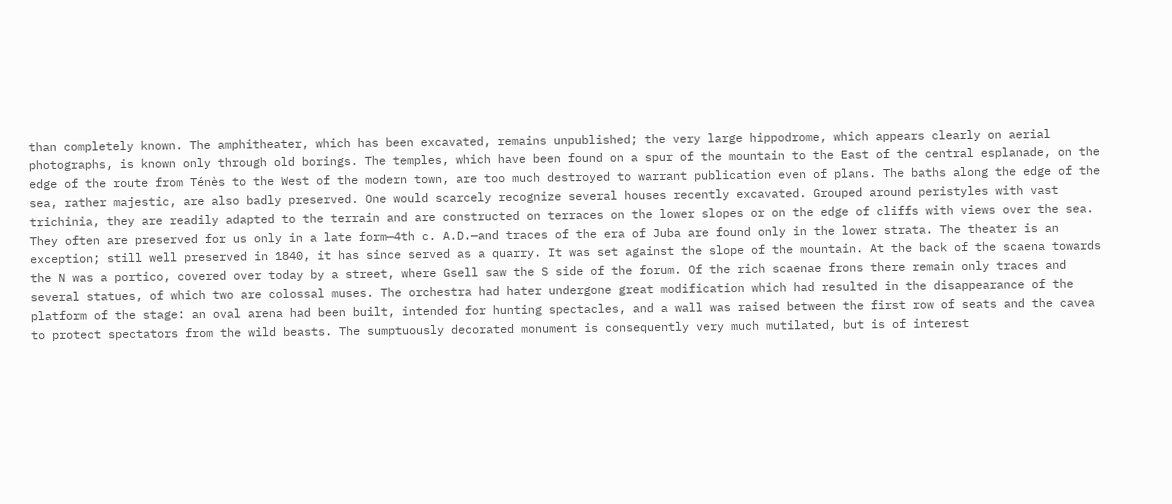than completely known. The amphitheater, which has been excavated, remains unpublished; the very large hippodrome, which appears clearly on aerial photographs, is known only through old borings. The temples, which have been found on a spur of the mountain to the East of the central esplanade, on the edge of the route from Ténès to the West of the modern town, are too much destroyed to warrant publication even of plans. The baths along the edge of the sea, rather majestic, are also badly preserved. One would scarcely recognize several houses recently excavated. Grouped around peristyles with vast trichinia, they are readily adapted to the terrain and are constructed on terraces on the lower slopes or on the edge of cliffs with views over the sea. They often are preserved for us only in a late form—4th c. A.D.—and traces of the era of Juba are found only in the lower strata. The theater is an exception; still well preserved in 1840, it has since served as a quarry. It was set against the slope of the mountain. At the back of the scaena towards the N was a portico, covered over today by a street, where Gsell saw the S side of the forum. Of the rich scaenae frons there remain only traces and several statues, of which two are colossal muses. The orchestra had hater undergone great modification which had resulted in the disappearance of the platform of the stage: an oval arena had been built, intended for hunting spectacles, and a wall was raised between the first row of seats and the cavea to protect spectators from the wild beasts. The sumptuously decorated monument is consequently very much mutilated, but is of interest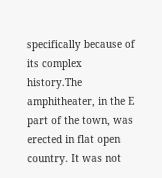specifically because of its complex history.The amphitheater, in the E part of the town, was erected in flat open country. It was not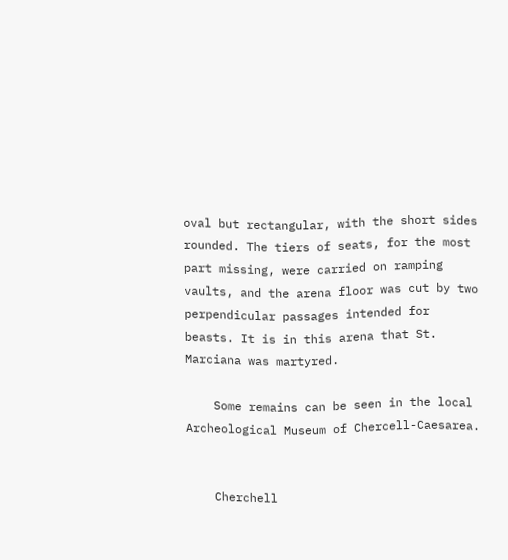oval but rectangular, with the short sides rounded. The tiers of seats, for the most part missing, were carried on ramping vaults, and the arena floor was cut by two perpendicular passages intended for beasts. It is in this arena that St. Marciana was martyred.

    Some remains can be seen in the local Archeological Museum of Chercell-Caesarea.


    Cherchell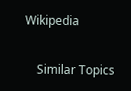Wikipedia

    Similar Topics